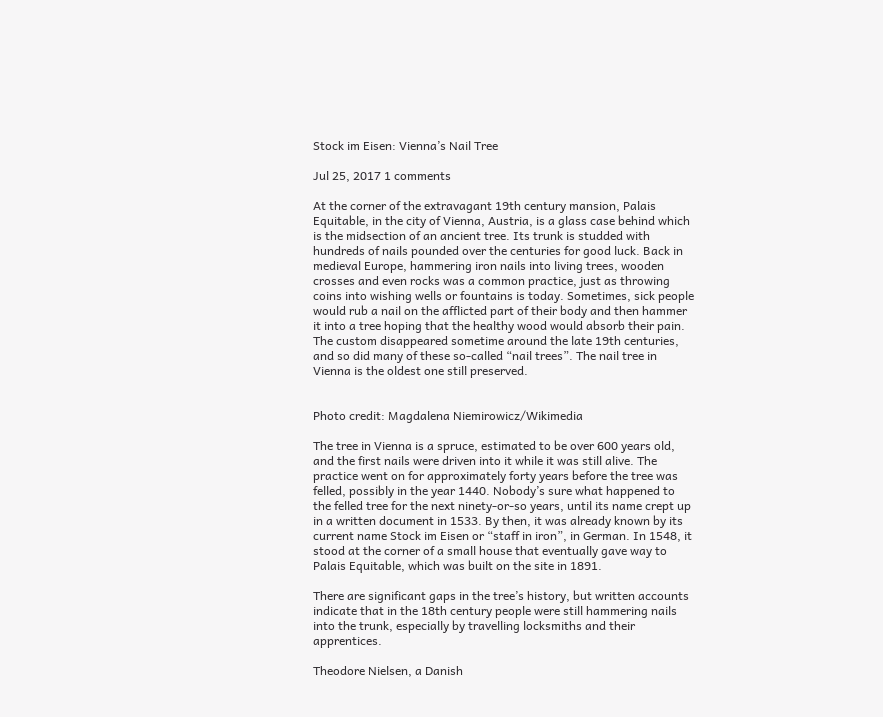Stock im Eisen: Vienna’s Nail Tree

Jul 25, 2017 1 comments

At the corner of the extravagant 19th century mansion, Palais Equitable, in the city of Vienna, Austria, is a glass case behind which is the midsection of an ancient tree. Its trunk is studded with hundreds of nails pounded over the centuries for good luck. Back in medieval Europe, hammering iron nails into living trees, wooden crosses and even rocks was a common practice, just as throwing coins into wishing wells or fountains is today. Sometimes, sick people would rub a nail on the afflicted part of their body and then hammer it into a tree hoping that the healthy wood would absorb their pain. The custom disappeared sometime around the late 19th centuries, and so did many of these so-called “nail trees”. The nail tree in Vienna is the oldest one still preserved.


Photo credit: Magdalena Niemirowicz/Wikimedia

The tree in Vienna is a spruce, estimated to be over 600 years old, and the first nails were driven into it while it was still alive. The practice went on for approximately forty years before the tree was felled, possibly in the year 1440. Nobody’s sure what happened to the felled tree for the next ninety-or-so years, until its name crept up in a written document in 1533. By then, it was already known by its current name Stock im Eisen or “staff in iron”, in German. In 1548, it stood at the corner of a small house that eventually gave way to Palais Equitable, which was built on the site in 1891.

There are significant gaps in the tree’s history, but written accounts indicate that in the 18th century people were still hammering nails into the trunk, especially by travelling locksmiths and their apprentices.

Theodore Nielsen, a Danish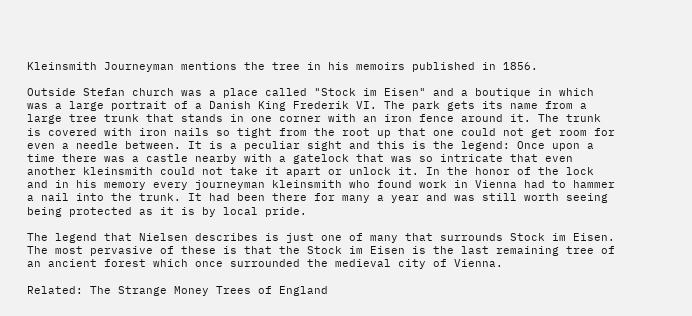Kleinsmith Journeyman mentions the tree in his memoirs published in 1856.

Outside Stefan church was a place called "Stock im Eisen" and a boutique in which was a large portrait of a Danish King Frederik VI. The park gets its name from a large tree trunk that stands in one corner with an iron fence around it. The trunk is covered with iron nails so tight from the root up that one could not get room for even a needle between. It is a peculiar sight and this is the legend: Once upon a time there was a castle nearby with a gatelock that was so intricate that even another kleinsmith could not take it apart or unlock it. In the honor of the lock and in his memory every journeyman kleinsmith who found work in Vienna had to hammer a nail into the trunk. It had been there for many a year and was still worth seeing being protected as it is by local pride.

The legend that Nielsen describes is just one of many that surrounds Stock im Eisen. The most pervasive of these is that the Stock im Eisen is the last remaining tree of an ancient forest which once surrounded the medieval city of Vienna.

Related: The Strange Money Trees of England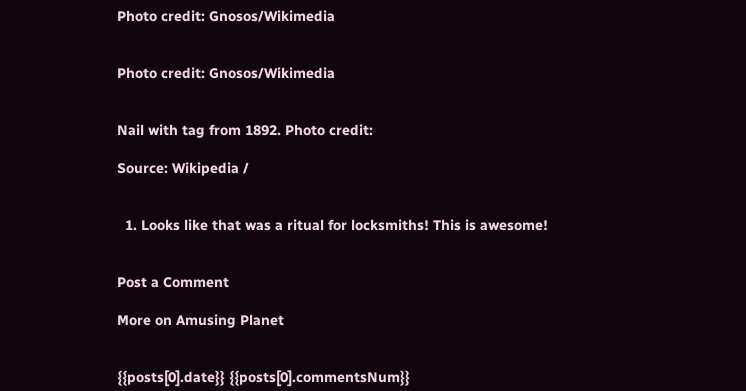Photo credit: Gnosos/Wikimedia


Photo credit: Gnosos/Wikimedia


Nail with tag from 1892. Photo credit:

Source: Wikipedia /


  1. Looks like that was a ritual for locksmiths! This is awesome!


Post a Comment

More on Amusing Planet


{{posts[0].date}} {{posts[0].commentsNum}}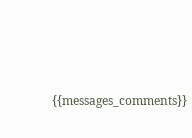{{messages_comments}}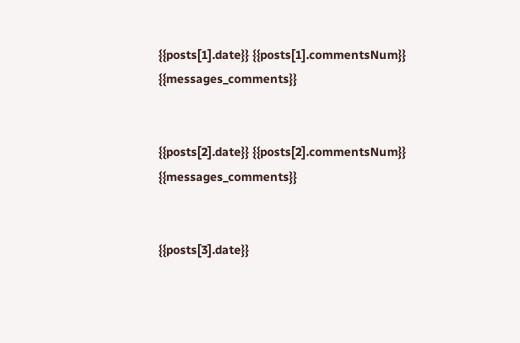{{posts[1].date}} {{posts[1].commentsNum}} {{messages_comments}}


{{posts[2].date}} {{posts[2].commentsNum}} {{messages_comments}}


{{posts[3].date}}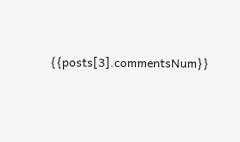{{posts[3].commentsNum}}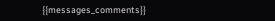{{messages_comments}}